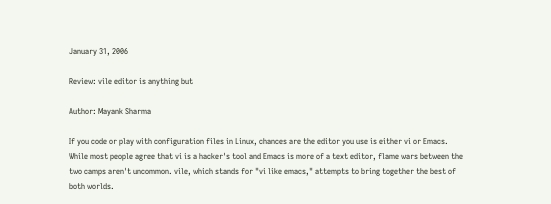January 31, 2006

Review: vile editor is anything but

Author: Mayank Sharma

If you code or play with configuration files in Linux, chances are the editor you use is either vi or Emacs. While most people agree that vi is a hacker's tool and Emacs is more of a text editor, flame wars between the two camps aren't uncommon. vile, which stands for "vi like emacs," attempts to bring together the best of both worlds.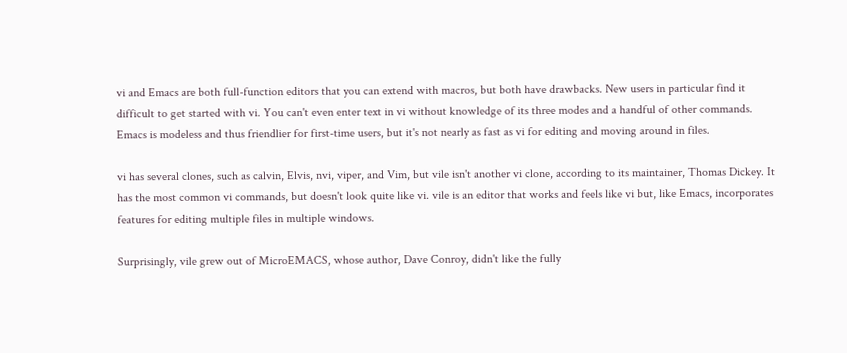vi and Emacs are both full-function editors that you can extend with macros, but both have drawbacks. New users in particular find it difficult to get started with vi. You can't even enter text in vi without knowledge of its three modes and a handful of other commands. Emacs is modeless and thus friendlier for first-time users, but it's not nearly as fast as vi for editing and moving around in files.

vi has several clones, such as calvin, Elvis, nvi, viper, and Vim, but vile isn't another vi clone, according to its maintainer, Thomas Dickey. It has the most common vi commands, but doesn't look quite like vi. vile is an editor that works and feels like vi but, like Emacs, incorporates features for editing multiple files in multiple windows.

Surprisingly, vile grew out of MicroEMACS, whose author, Dave Conroy, didn't like the fully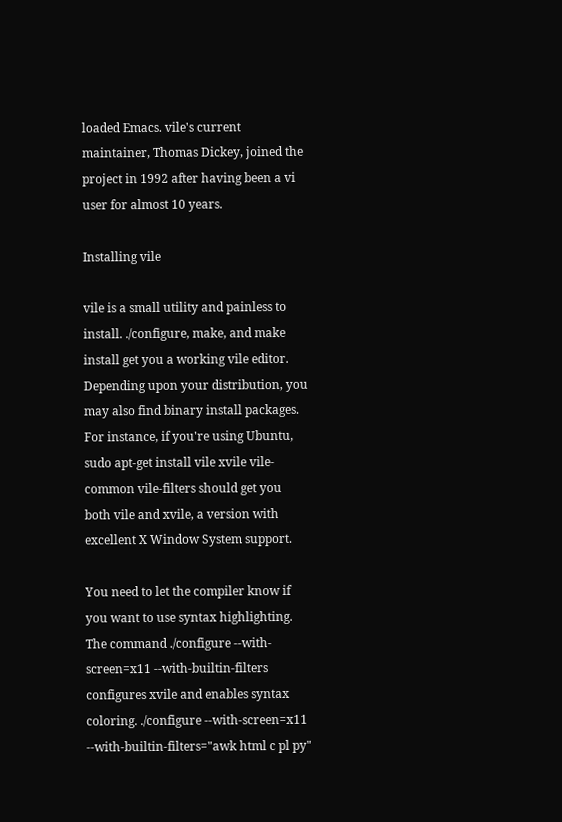loaded Emacs. vile's current maintainer, Thomas Dickey, joined the project in 1992 after having been a vi user for almost 10 years.

Installing vile

vile is a small utility and painless to install. ./configure, make, and make install get you a working vile editor. Depending upon your distribution, you may also find binary install packages. For instance, if you're using Ubuntu, sudo apt-get install vile xvile vile-common vile-filters should get you both vile and xvile, a version with excellent X Window System support.

You need to let the compiler know if you want to use syntax highlighting. The command ./configure --with-screen=x11 --with-builtin-filters configures xvile and enables syntax coloring. ./configure --with-screen=x11 --with-builtin-filters="awk html c pl py"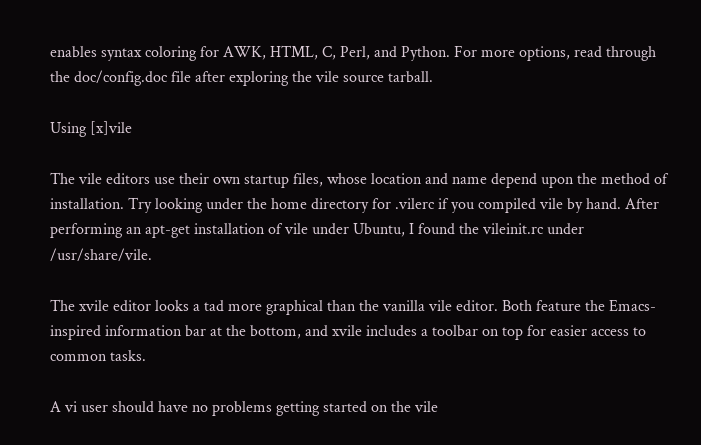enables syntax coloring for AWK, HTML, C, Perl, and Python. For more options, read through the doc/config.doc file after exploring the vile source tarball.

Using [x]vile

The vile editors use their own startup files, whose location and name depend upon the method of installation. Try looking under the home directory for .vilerc if you compiled vile by hand. After performing an apt-get installation of vile under Ubuntu, I found the vileinit.rc under /usr/share/vile.

The xvile editor looks a tad more graphical than the vanilla vile editor. Both feature the Emacs-inspired information bar at the bottom, and xvile includes a toolbar on top for easier access to common tasks.

A vi user should have no problems getting started on the vile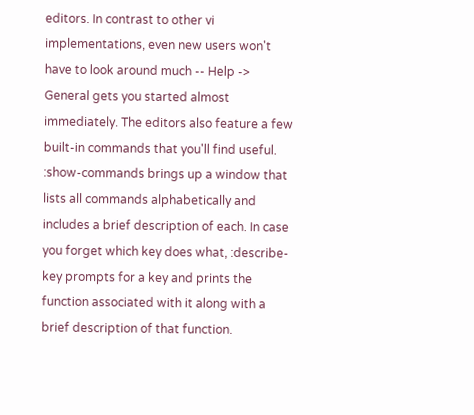editors. In contrast to other vi implementations, even new users won't have to look around much -- Help -> General gets you started almost immediately. The editors also feature a few built-in commands that you'll find useful. :show-commands brings up a window that lists all commands alphabetically and includes a brief description of each. In case you forget which key does what, :describe-key prompts for a key and prints the function associated with it along with a brief description of that function.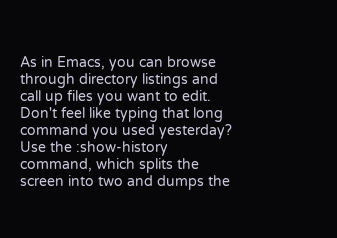As in Emacs, you can browse through directory listings and call up files you want to edit. Don't feel like typing that long command you used yesterday? Use the :show-history command, which splits the screen into two and dumps the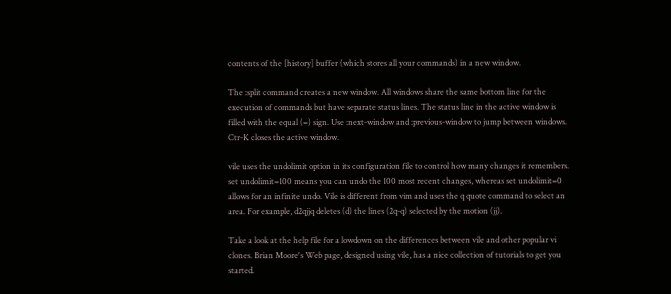contents of the [history] buffer (which stores all your commands) in a new window.

The :split command creates a new window. All windows share the same bottom line for the execution of commands but have separate status lines. The status line in the active window is filled with the equal (=) sign. Use :next-window and :previous-window to jump between windows. Ctr-K closes the active window.

vile uses the undolimit option in its configuration file to control how many changes it remembers. set undolimit=100 means you can undo the 100 most recent changes, whereas set undolimit=0 allows for an infinite undo. Vile is different from vim and uses the q quote command to select an area. For example, d2qjjq deletes (d) the lines (2q-q) selected by the motion (jj).

Take a look at the help file for a lowdown on the differences between vile and other popular vi clones. Brian Moore's Web page, designed using vile, has a nice collection of tutorials to get you started.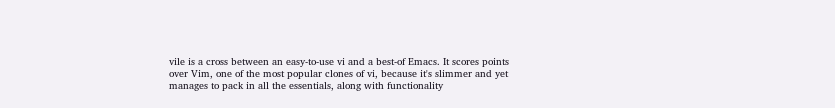vile is a cross between an easy-to-use vi and a best-of Emacs. It scores points over Vim, one of the most popular clones of vi, because it's slimmer and yet manages to pack in all the essentials, along with functionality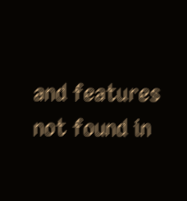and features not found in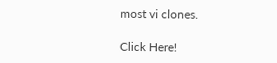most vi clones.

Click Here!